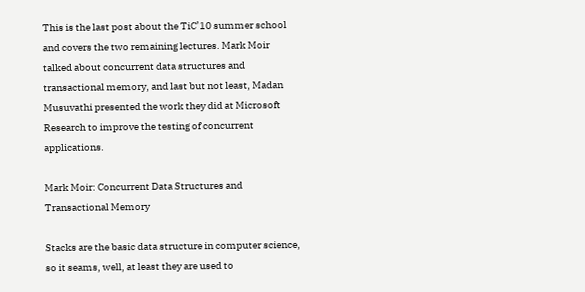This is the last post about the TiC’10 summer school and covers the two remaining lectures. Mark Moir talked about concurrent data structures and transactional memory, and last but not least, Madan Musuvathi presented the work they did at Microsoft Research to improve the testing of concurrent applications.

Mark Moir: Concurrent Data Structures and Transactional Memory

Stacks are the basic data structure in computer science, so it seams, well, at least they are used to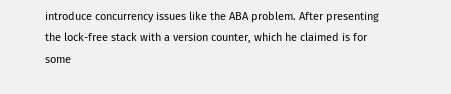introduce concurrency issues like the ABA problem. After presenting the lock-free stack with a version counter, which he claimed is for some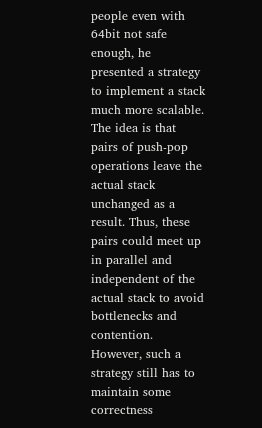people even with 64bit not safe enough, he presented a strategy to implement a stack much more scalable. The idea is that pairs of push-pop operations leave the actual stack unchanged as a result. Thus, these pairs could meet up in parallel and independent of the actual stack to avoid bottlenecks and contention. However, such a strategy still has to maintain some correctness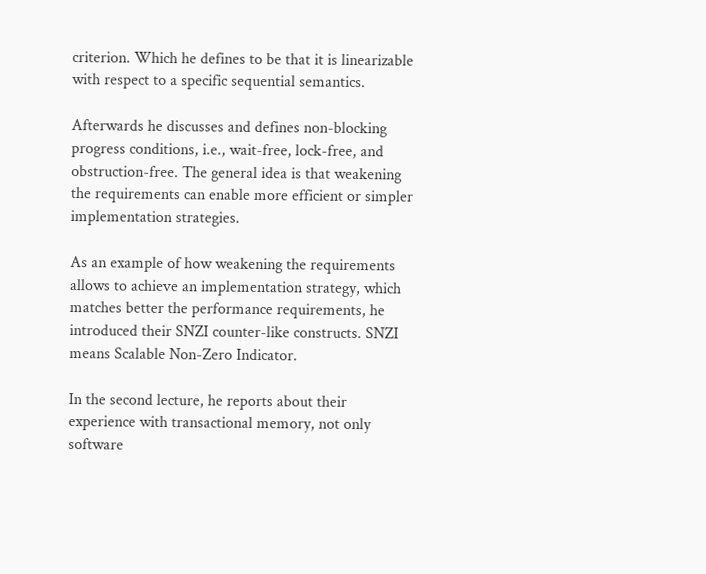criterion. Which he defines to be that it is linearizable with respect to a specific sequential semantics.

Afterwards he discusses and defines non-blocking progress conditions, i.e., wait-free, lock-free, and obstruction-free. The general idea is that weakening the requirements can enable more efficient or simpler implementation strategies.

As an example of how weakening the requirements allows to achieve an implementation strategy, which matches better the performance requirements, he introduced their SNZI counter-like constructs. SNZI means Scalable Non-Zero Indicator.

In the second lecture, he reports about their experience with transactional memory, not only software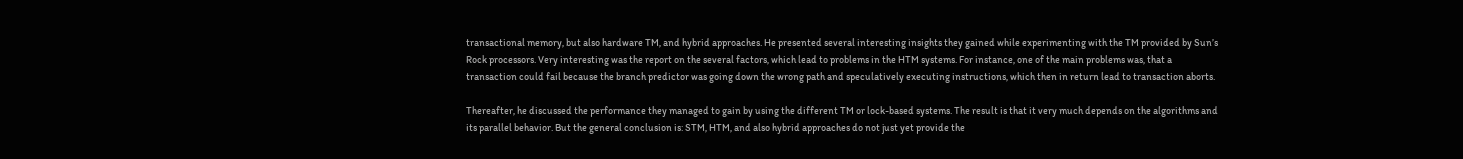transactional memory, but also hardware TM, and hybrid approaches. He presented several interesting insights they gained while experimenting with the TM provided by Sun’s Rock processors. Very interesting was the report on the several factors, which lead to problems in the HTM systems. For instance, one of the main problems was, that a transaction could fail because the branch predictor was going down the wrong path and speculatively executing instructions, which then in return lead to transaction aborts.

Thereafter, he discussed the performance they managed to gain by using the different TM or lock-based systems. The result is that it very much depends on the algorithms and its parallel behavior. But the general conclusion is: STM, HTM, and also hybrid approaches do not just yet provide the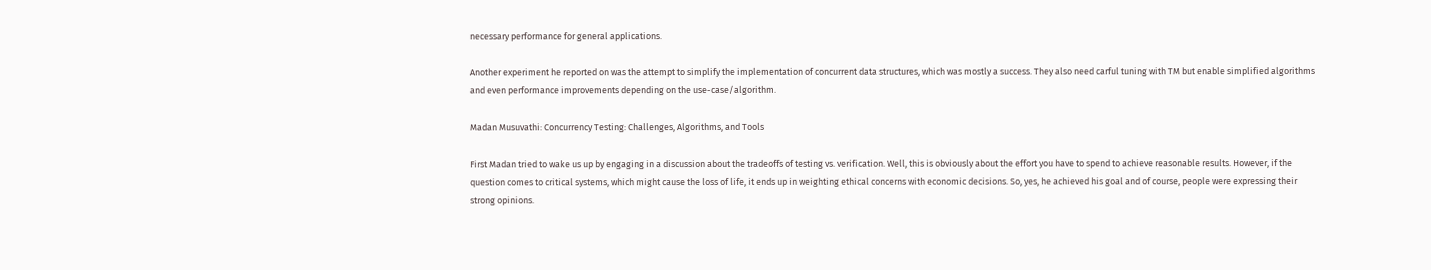necessary performance for general applications.

Another experiment he reported on was the attempt to simplify the implementation of concurrent data structures, which was mostly a success. They also need carful tuning with TM but enable simplified algorithms and even performance improvements depending on the use-case/algorithm.

Madan Musuvathi: Concurrency Testing: Challenges, Algorithms, and Tools

First Madan tried to wake us up by engaging in a discussion about the tradeoffs of testing vs. verification. Well, this is obviously about the effort you have to spend to achieve reasonable results. However, if the question comes to critical systems, which might cause the loss of life, it ends up in weighting ethical concerns with economic decisions. So, yes, he achieved his goal and of course, people were expressing their strong opinions.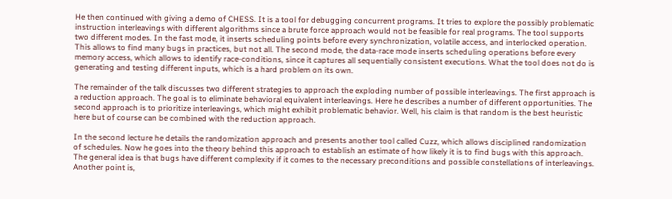He then continued with giving a demo of CHESS. It is a tool for debugging concurrent programs. It tries to explore the possibly problematic instruction interleavings with different algorithms since a brute force approach would not be feasible for real programs. The tool supports two different modes. In the fast mode, it inserts scheduling points before every synchronization, volatile access, and interlocked operation. This allows to find many bugs in practices, but not all. The second mode, the data-race mode inserts scheduling operations before every memory access, which allows to identify race-conditions, since it captures all sequentially consistent executions. What the tool does not do is generating and testing different inputs, which is a hard problem on its own.

The remainder of the talk discusses two different strategies to approach the exploding number of possible interleavings. The first approach is a reduction approach. The goal is to eliminate behavioral equivalent interleavings. Here he describes a number of different opportunities. The second approach is to prioritize interleavings, which might exhibit problematic behavior. Well, his claim is that random is the best heuristic here but of course can be combined with the reduction approach.

In the second lecture he details the randomization approach and presents another tool called Cuzz, which allows disciplined randomization of schedules. Now he goes into the theory behind this approach to establish an estimate of how likely it is to find bugs with this approach. The general idea is that bugs have different complexity if it comes to the necessary preconditions and possible constellations of interleavings. Another point is,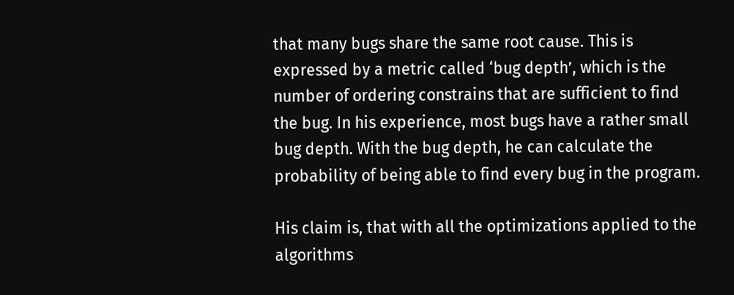that many bugs share the same root cause. This is expressed by a metric called ‘bug depth’, which is the number of ordering constrains that are sufficient to find the bug. In his experience, most bugs have a rather small bug depth. With the bug depth, he can calculate the probability of being able to find every bug in the program.

His claim is, that with all the optimizations applied to the algorithms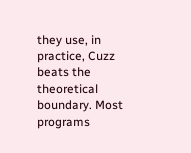they use, in practice, Cuzz beats the theoretical boundary. Most programs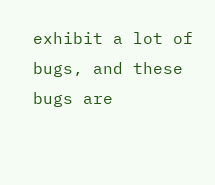exhibit a lot of bugs, and these bugs are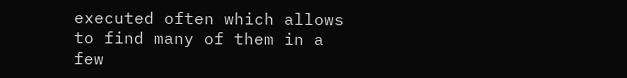executed often which allows to find many of them in a few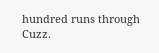hundred runs through Cuzz.